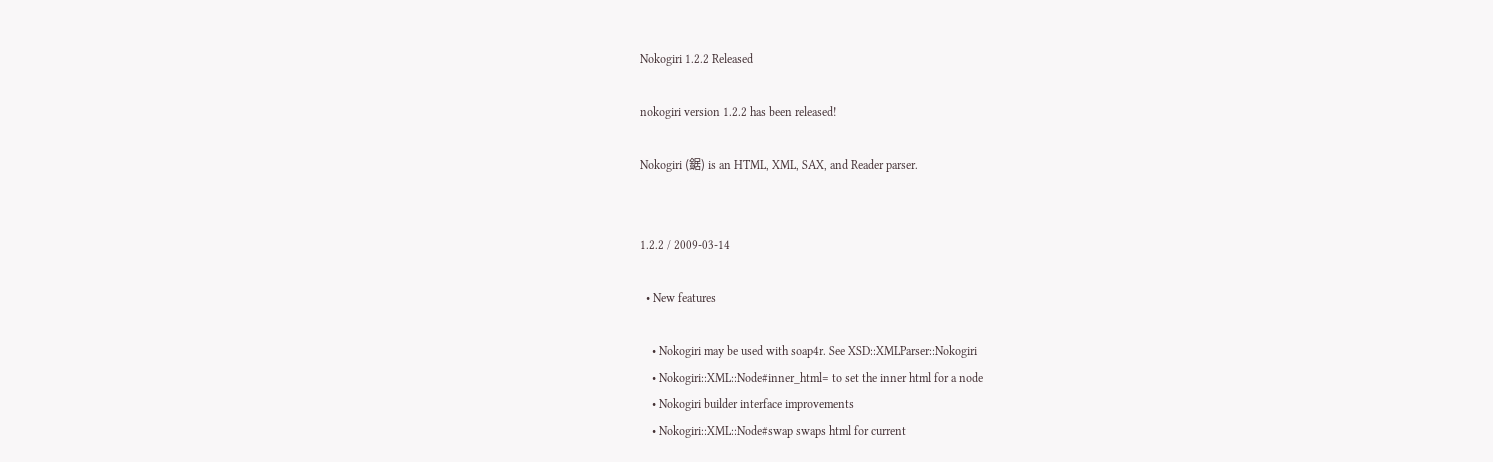Nokogiri 1.2.2 Released

nokogiri version 1.2.2 has been released!

Nokogiri (鋸) is an HTML, XML, SAX, and Reader parser.


1.2.2 / 2009-03-14

  • New features

    • Nokogiri may be used with soap4r. See XSD::XMLParser::Nokogiri
    • Nokogiri::XML::Node#inner_html= to set the inner html for a node
    • Nokogiri builder interface improvements
    • Nokogiri::XML::Node#swap swaps html for current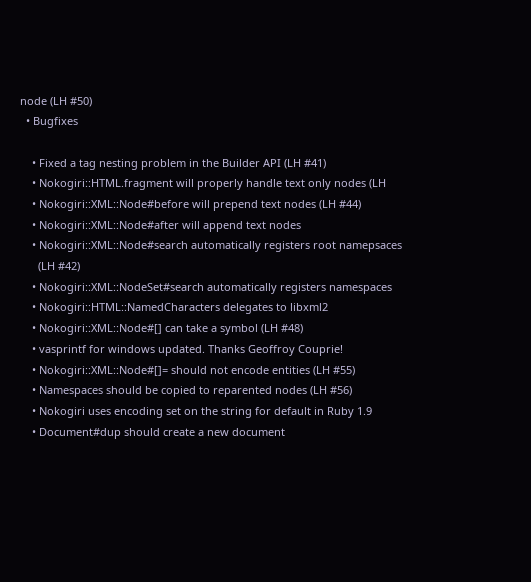node (LH #50)
  • Bugfixes

    • Fixed a tag nesting problem in the Builder API (LH #41)
    • Nokogiri::HTML.fragment will properly handle text only nodes (LH
    • Nokogiri::XML::Node#before will prepend text nodes (LH #44)
    • Nokogiri::XML::Node#after will append text nodes
    • Nokogiri::XML::Node#search automatically registers root namepsaces
      (LH #42)
    • Nokogiri::XML::NodeSet#search automatically registers namespaces
    • Nokogiri::HTML::NamedCharacters delegates to libxml2
    • Nokogiri::XML::Node#[] can take a symbol (LH #48)
    • vasprintf for windows updated. Thanks Geoffroy Couprie!
    • Nokogiri::XML::Node#[]= should not encode entities (LH #55)
    • Namespaces should be copied to reparented nodes (LH #56)
    • Nokogiri uses encoding set on the string for default in Ruby 1.9
    • Document#dup should create a new document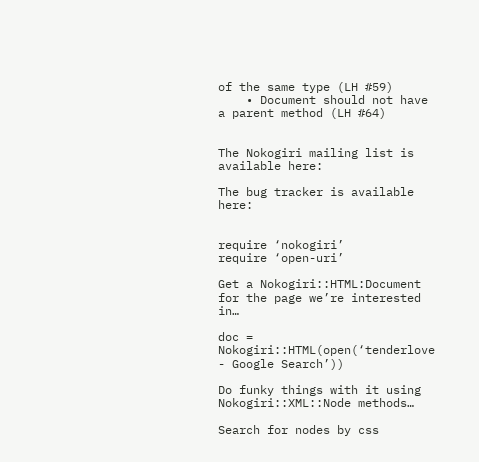of the same type (LH #59)
    • Document should not have a parent method (LH #64)


The Nokogiri mailing list is available here:

The bug tracker is available here:


require ‘nokogiri’
require ‘open-uri’

Get a Nokogiri::HTML:Document for the page we’re interested in…

doc =
Nokogiri::HTML(open(‘tenderlove - Google Search’))

Do funky things with it using Nokogiri::XML::Node methods…

Search for nodes by css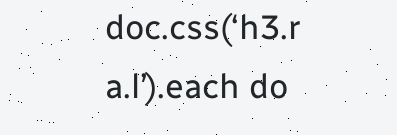doc.css(‘h3.r a.l’).each do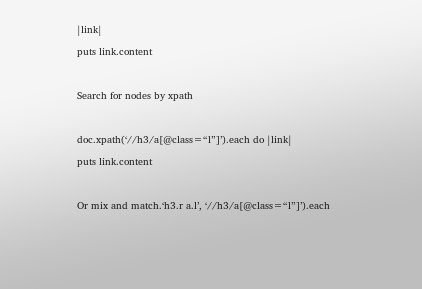|link|
puts link.content

Search for nodes by xpath

doc.xpath(‘//h3/a[@class=“l”]’).each do |link|
puts link.content

Or mix and match.‘h3.r a.l’, ‘//h3/a[@class=“l”]’).each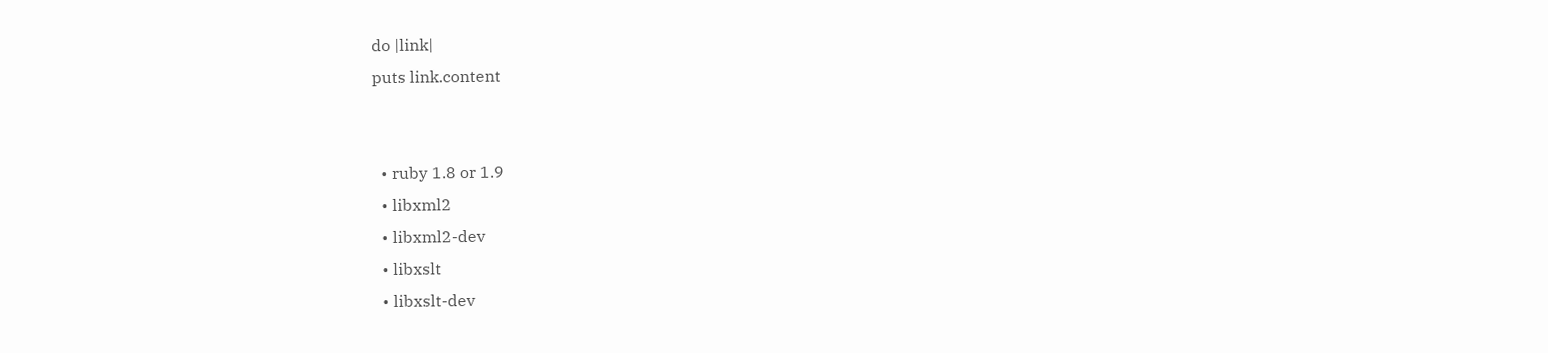do |link|
puts link.content


  • ruby 1.8 or 1.9
  • libxml2
  • libxml2-dev
  • libxslt
  • libxslt-dev